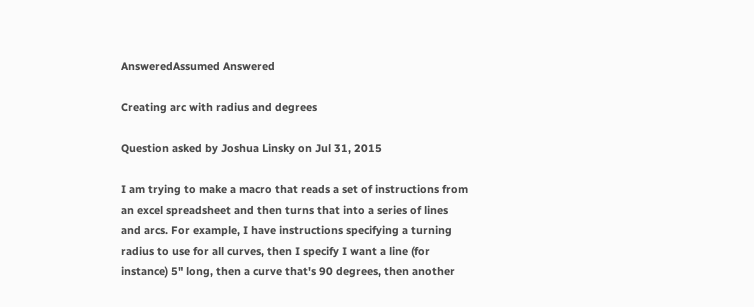AnsweredAssumed Answered

Creating arc with radius and degrees

Question asked by Joshua Linsky on Jul 31, 2015

I am trying to make a macro that reads a set of instructions from an excel spreadsheet and then turns that into a series of lines and arcs. For example, I have instructions specifying a turning radius to use for all curves, then I specify I want a line (for instance) 5" long, then a curve that's 90 degrees, then another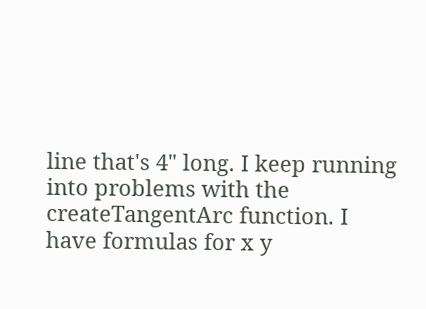line that's 4" long. I keep running into problems with the createTangentArc function. I have formulas for x y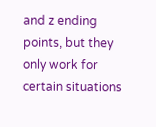and z ending points, but they only work for certain situations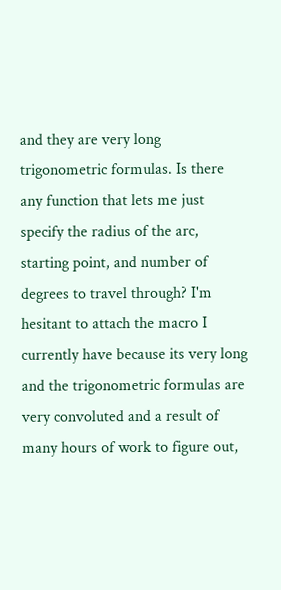and they are very long trigonometric formulas. Is there any function that lets me just specify the radius of the arc, starting point, and number of degrees to travel through? I'm hesitant to attach the macro I currently have because its very long and the trigonometric formulas are very convoluted and a result of many hours of work to figure out,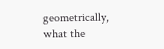geometrically, what the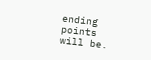ending points will be.